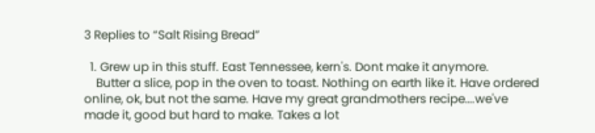3 Replies to “Salt Rising Bread”

  1. Grew up in this stuff. East Tennessee, kern's. Dont make it anymore.
    Butter a slice, pop in the oven to toast. Nothing on earth like it. Have ordered online, ok, but not the same. Have my great grandmothers recipe….we've made it, good but hard to make. Takes a lot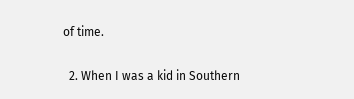of time.

  2. When I was a kid in Southern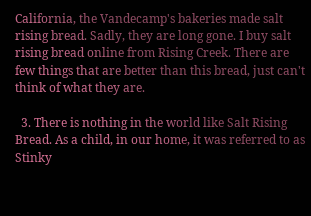California, the Vandecamp's bakeries made salt rising bread. Sadly, they are long gone. I buy salt rising bread online from Rising Creek. There are few things that are better than this bread, just can't think of what they are.

  3. There is nothing in the world like Salt Rising Bread. As a child, in our home, it was referred to as Stinky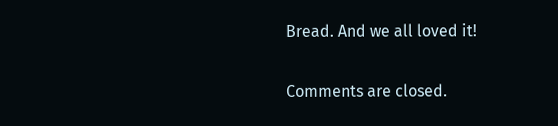Bread. And we all loved it!

Comments are closed.